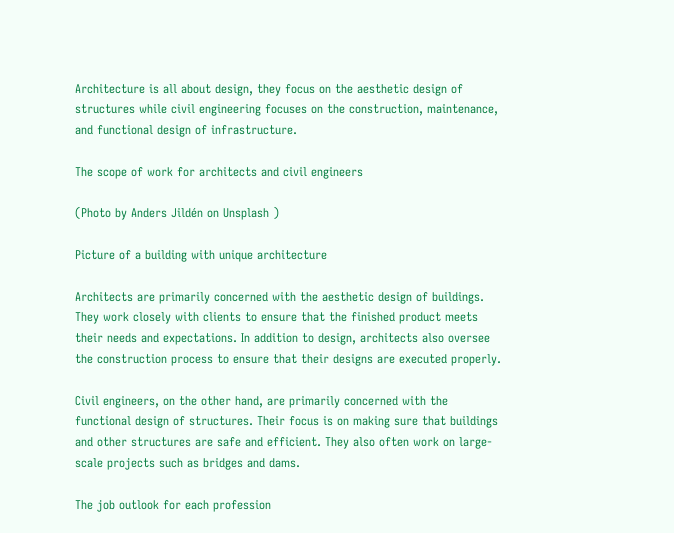Architecture is all about design, they focus on the aesthetic design of structures while civil engineering focuses on the construction, maintenance, and functional design of infrastructure.

The scope of work for architects and civil engineers

(Photo by Anders Jildén on Unsplash )

Picture of a building with unique architecture

Architects are primarily concerned with the aesthetic design of buildings. They work closely with clients to ensure that the finished product meets their needs and expectations. In addition to design, architects also oversee the construction process to ensure that their designs are executed properly.

Civil engineers, on the other hand, are primarily concerned with the functional design of structures. Their focus is on making sure that buildings and other structures are safe and efficient. They also often work on large-scale projects such as bridges and dams.

The job outlook for each profession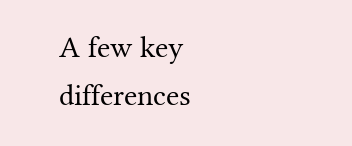A few key differences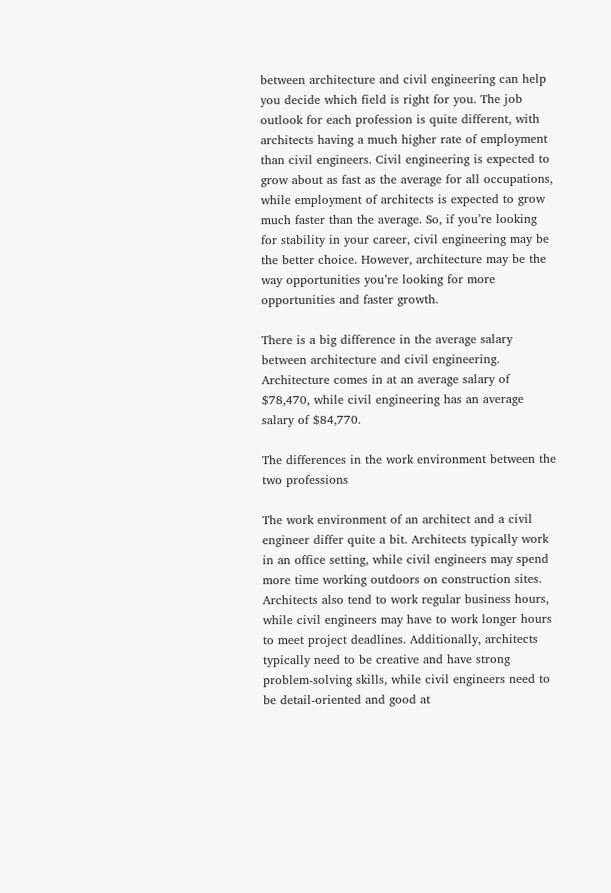between architecture and civil engineering can help you decide which field is right for you. The job outlook for each profession is quite different, with architects having a much higher rate of employment than civil engineers. Civil engineering is expected to grow about as fast as the average for all occupations, while employment of architects is expected to grow much faster than the average. So, if you’re looking for stability in your career, civil engineering may be the better choice. However, architecture may be the way opportunities you’re looking for more opportunities and faster growth.

There is a big difference in the average salary between architecture and civil engineering. Architecture comes in at an average salary of $78,470, while civil engineering has an average salary of $84,770.

The differences in the work environment between the two professions

The work environment of an architect and a civil engineer differ quite a bit. Architects typically work in an office setting, while civil engineers may spend more time working outdoors on construction sites. Architects also tend to work regular business hours, while civil engineers may have to work longer hours to meet project deadlines. Additionally, architects typically need to be creative and have strong problem-solving skills, while civil engineers need to be detail-oriented and good at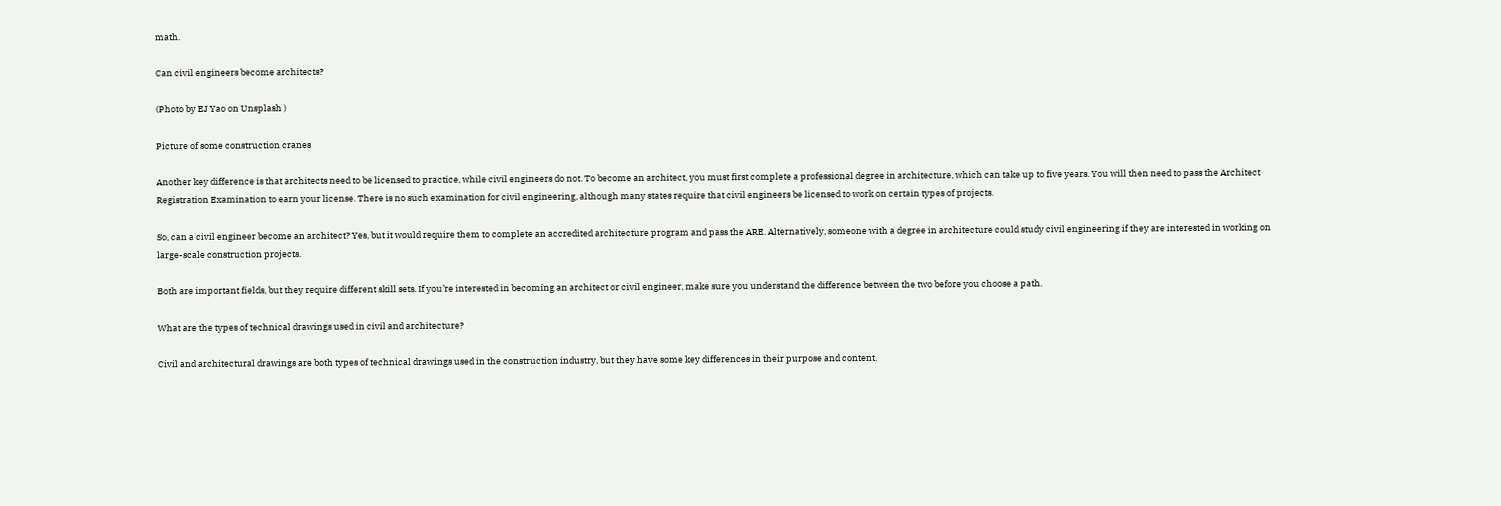math.

Can civil engineers become architects?

(Photo by EJ Yao on Unsplash )

Picture of some construction cranes

Another key difference is that architects need to be licensed to practice, while civil engineers do not. To become an architect, you must first complete a professional degree in architecture, which can take up to five years. You will then need to pass the Architect Registration Examination to earn your license. There is no such examination for civil engineering, although many states require that civil engineers be licensed to work on certain types of projects.

So, can a civil engineer become an architect? Yes, but it would require them to complete an accredited architecture program and pass the ARE. Alternatively, someone with a degree in architecture could study civil engineering if they are interested in working on large-scale construction projects.

Both are important fields, but they require different skill sets. If you’re interested in becoming an architect or civil engineer, make sure you understand the difference between the two before you choose a path.

What are the types of technical drawings used in civil and architecture?

Civil and architectural drawings are both types of technical drawings used in the construction industry, but they have some key differences in their purpose and content.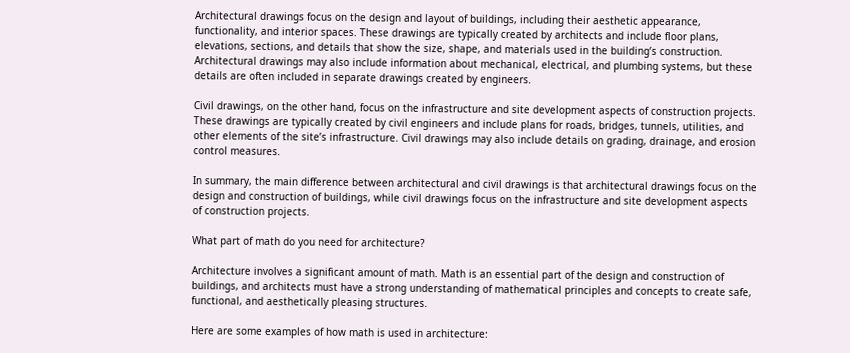Architectural drawings focus on the design and layout of buildings, including their aesthetic appearance, functionality, and interior spaces. These drawings are typically created by architects and include floor plans, elevations, sections, and details that show the size, shape, and materials used in the building’s construction. Architectural drawings may also include information about mechanical, electrical, and plumbing systems, but these details are often included in separate drawings created by engineers.

Civil drawings, on the other hand, focus on the infrastructure and site development aspects of construction projects. These drawings are typically created by civil engineers and include plans for roads, bridges, tunnels, utilities, and other elements of the site’s infrastructure. Civil drawings may also include details on grading, drainage, and erosion control measures.

In summary, the main difference between architectural and civil drawings is that architectural drawings focus on the design and construction of buildings, while civil drawings focus on the infrastructure and site development aspects of construction projects.

What part of math do you need for architecture?

Architecture involves a significant amount of math. Math is an essential part of the design and construction of buildings, and architects must have a strong understanding of mathematical principles and concepts to create safe, functional, and aesthetically pleasing structures.

Here are some examples of how math is used in architecture: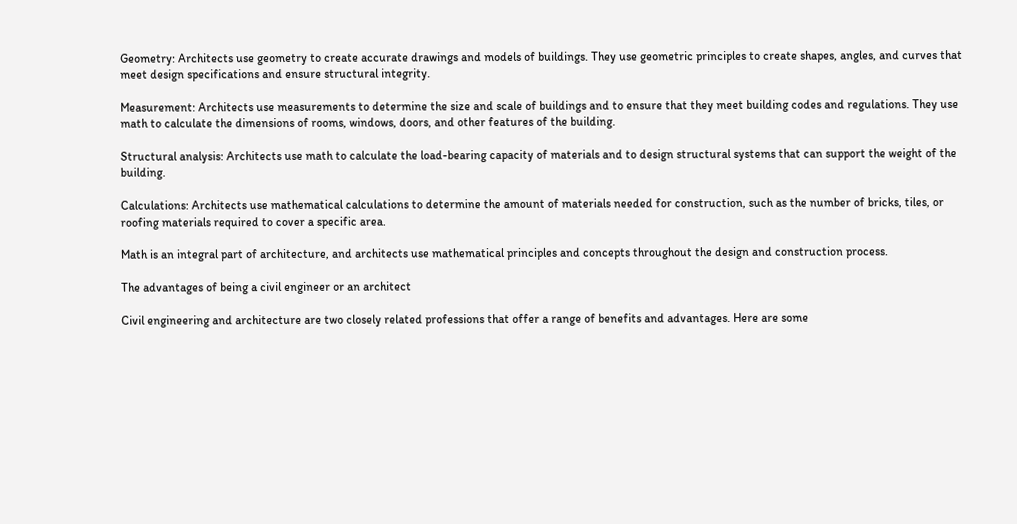Geometry: Architects use geometry to create accurate drawings and models of buildings. They use geometric principles to create shapes, angles, and curves that meet design specifications and ensure structural integrity.

Measurement: Architects use measurements to determine the size and scale of buildings and to ensure that they meet building codes and regulations. They use math to calculate the dimensions of rooms, windows, doors, and other features of the building.

Structural analysis: Architects use math to calculate the load-bearing capacity of materials and to design structural systems that can support the weight of the building.

Calculations: Architects use mathematical calculations to determine the amount of materials needed for construction, such as the number of bricks, tiles, or roofing materials required to cover a specific area.

Math is an integral part of architecture, and architects use mathematical principles and concepts throughout the design and construction process.

The advantages of being a civil engineer or an architect

Civil engineering and architecture are two closely related professions that offer a range of benefits and advantages. Here are some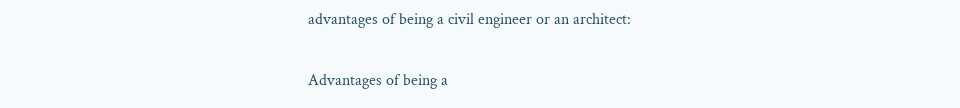advantages of being a civil engineer or an architect:

Advantages of being a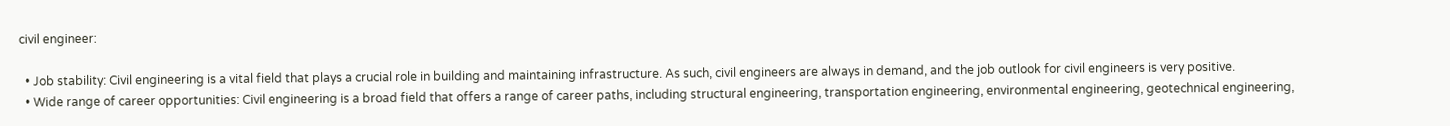civil engineer:

  • Job stability: Civil engineering is a vital field that plays a crucial role in building and maintaining infrastructure. As such, civil engineers are always in demand, and the job outlook for civil engineers is very positive.
  • Wide range of career opportunities: Civil engineering is a broad field that offers a range of career paths, including structural engineering, transportation engineering, environmental engineering, geotechnical engineering,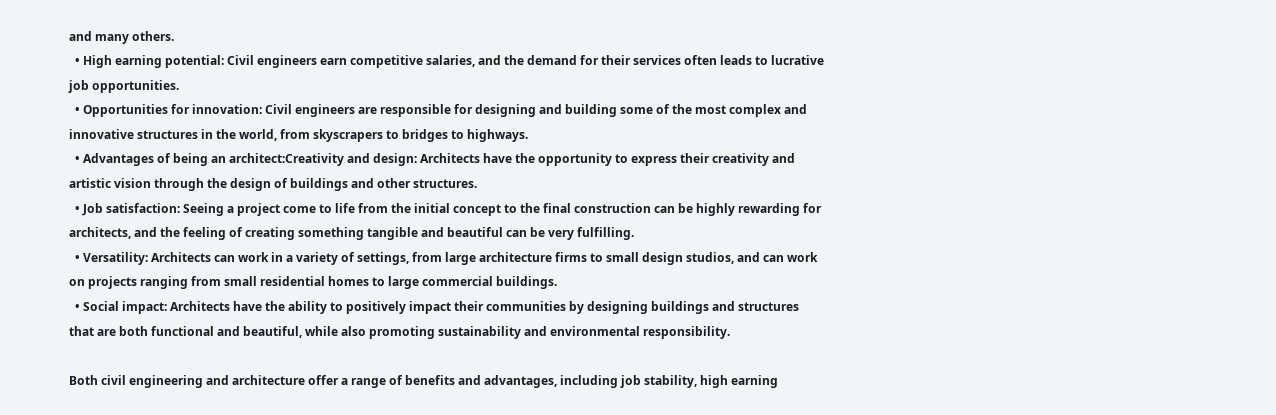and many others.
  • High earning potential: Civil engineers earn competitive salaries, and the demand for their services often leads to lucrative job opportunities.
  • Opportunities for innovation: Civil engineers are responsible for designing and building some of the most complex and innovative structures in the world, from skyscrapers to bridges to highways.
  • Advantages of being an architect:Creativity and design: Architects have the opportunity to express their creativity and artistic vision through the design of buildings and other structures.
  • Job satisfaction: Seeing a project come to life from the initial concept to the final construction can be highly rewarding for architects, and the feeling of creating something tangible and beautiful can be very fulfilling.
  • Versatility: Architects can work in a variety of settings, from large architecture firms to small design studios, and can work on projects ranging from small residential homes to large commercial buildings.
  • Social impact: Architects have the ability to positively impact their communities by designing buildings and structures that are both functional and beautiful, while also promoting sustainability and environmental responsibility.

Both civil engineering and architecture offer a range of benefits and advantages, including job stability, high earning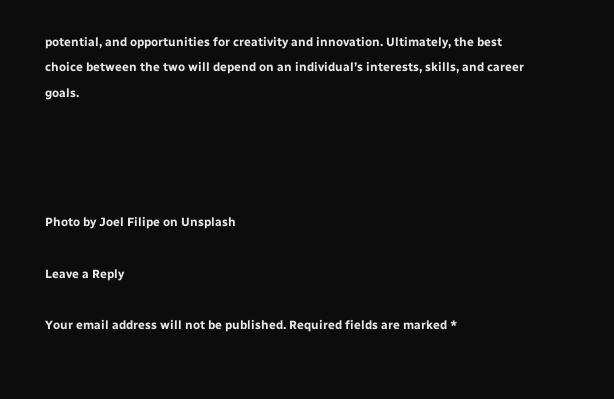potential, and opportunities for creativity and innovation. Ultimately, the best choice between the two will depend on an individual’s interests, skills, and career goals.




Photo by Joel Filipe on Unsplash

Leave a Reply

Your email address will not be published. Required fields are marked *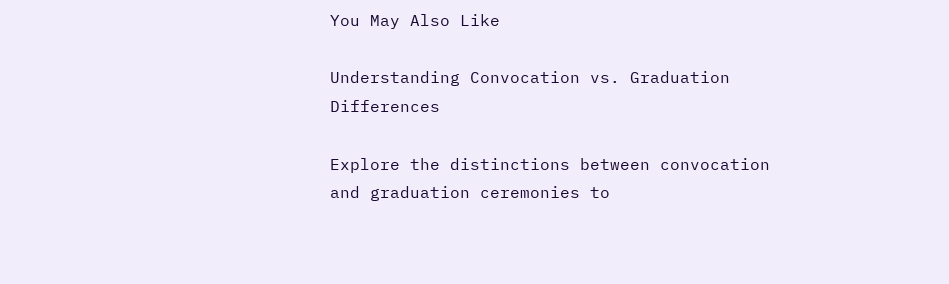You May Also Like

Understanding Convocation vs. Graduation Differences

Explore the distinctions between convocation and graduation ceremonies to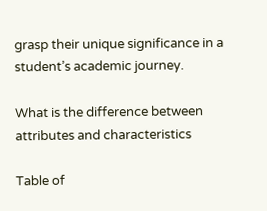grasp their unique significance in a student’s academic journey.

What is the difference between attributes and characteristics

Table of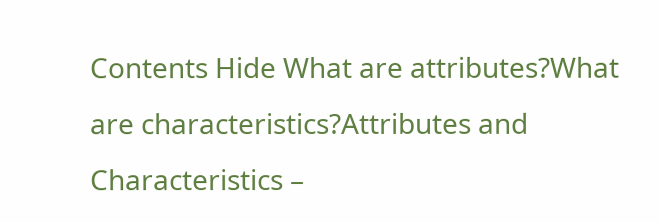Contents Hide What are attributes?What are characteristics?Attributes and Characteristics –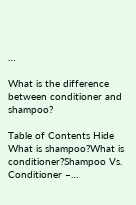…

What is the difference between conditioner and shampoo?

Table of Contents Hide What is shampoo?What is conditioner?Shampoo Vs. Conditioner –…